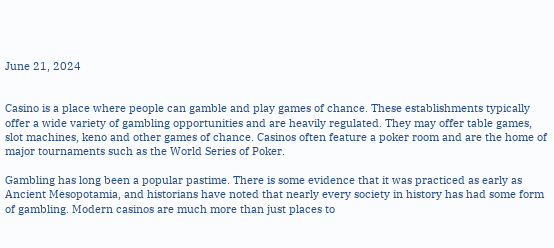June 21, 2024


Casino is a place where people can gamble and play games of chance. These establishments typically offer a wide variety of gambling opportunities and are heavily regulated. They may offer table games, slot machines, keno and other games of chance. Casinos often feature a poker room and are the home of major tournaments such as the World Series of Poker.

Gambling has long been a popular pastime. There is some evidence that it was practiced as early as Ancient Mesopotamia, and historians have noted that nearly every society in history has had some form of gambling. Modern casinos are much more than just places to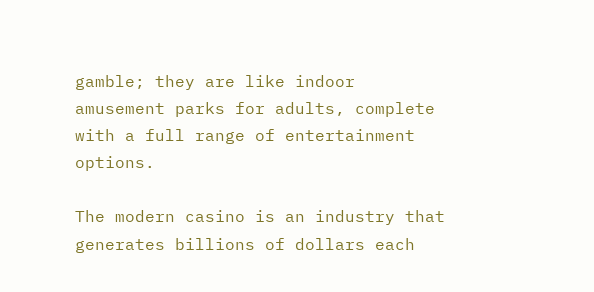gamble; they are like indoor amusement parks for adults, complete with a full range of entertainment options.

The modern casino is an industry that generates billions of dollars each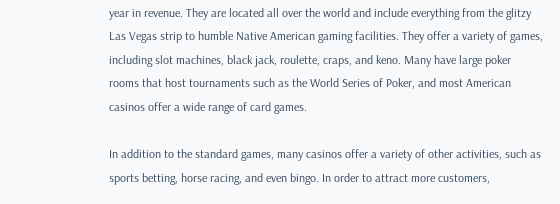year in revenue. They are located all over the world and include everything from the glitzy Las Vegas strip to humble Native American gaming facilities. They offer a variety of games, including slot machines, black jack, roulette, craps, and keno. Many have large poker rooms that host tournaments such as the World Series of Poker, and most American casinos offer a wide range of card games.

In addition to the standard games, many casinos offer a variety of other activities, such as sports betting, horse racing, and even bingo. In order to attract more customers,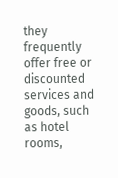they frequently offer free or discounted services and goods, such as hotel rooms,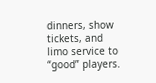dinners, show tickets, and limo service to “good” players.